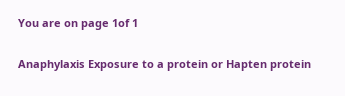You are on page 1of 1

Anaphylaxis Exposure to a protein or Hapten protein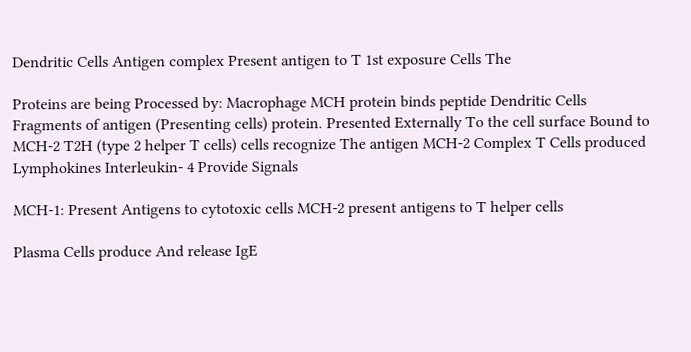Dendritic Cells Antigen complex Present antigen to T 1st exposure Cells The

Proteins are being Processed by: Macrophage MCH protein binds peptide Dendritic Cells Fragments of antigen (Presenting cells) protein. Presented Externally To the cell surface Bound to MCH-2 T2H (type 2 helper T cells) cells recognize The antigen MCH-2 Complex T Cells produced Lymphokines Interleukin- 4 Provide Signals

MCH-1: Present Antigens to cytotoxic cells MCH-2 present antigens to T helper cells

Plasma Cells produce And release IgE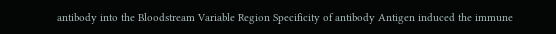antibody into the Bloodstream Variable Region Specificity of antibody Antigen induced the immune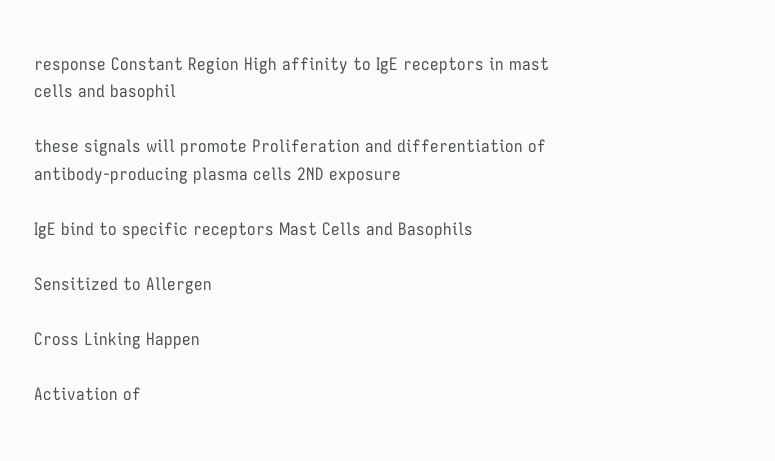response Constant Region High affinity to IgE receptors in mast cells and basophil

these signals will promote Proliferation and differentiation of antibody-producing plasma cells 2ND exposure

IgE bind to specific receptors Mast Cells and Basophils

Sensitized to Allergen

Cross Linking Happen

Activation of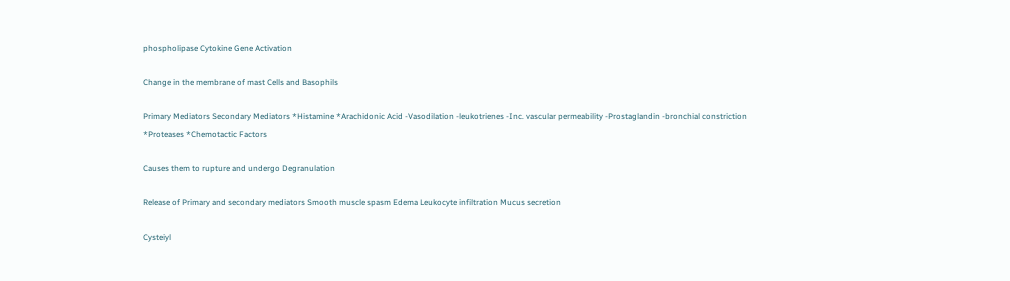phospholipase Cytokine Gene Activation

Change in the membrane of mast Cells and Basophils

Primary Mediators Secondary Mediators *Histamine *Arachidonic Acid -Vasodilation -leukotrienes -Inc. vascular permeability -Prostaglandin -bronchial constriction *Proteases *Chemotactic Factors

Causes them to rupture and undergo Degranulation

Release of Primary and secondary mediators Smooth muscle spasm Edema Leukocyte infiltration Mucus secretion

Cysteiyl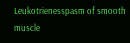Leukotrienesspasm of smooth muscle